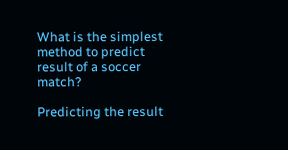What is the simplest method to predict result of a soccer match?

Predicting the result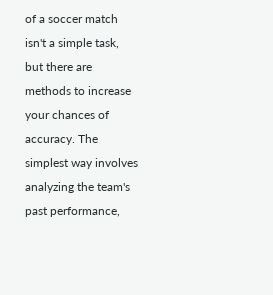of a soccer match isn't a simple task, but there are methods to increase your chances of accuracy. The simplest way involves analyzing the team's past performance,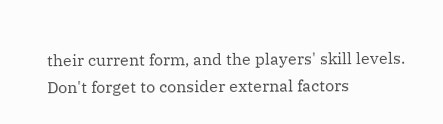their current form, and the players' skill levels. Don't forget to consider external factors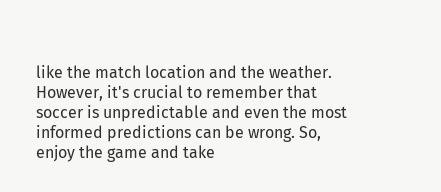like the match location and the weather. However, it's crucial to remember that soccer is unpredictable and even the most informed predictions can be wrong. So, enjoy the game and take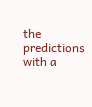the predictions with a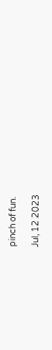pinch of fun.

Jul, 12 2023